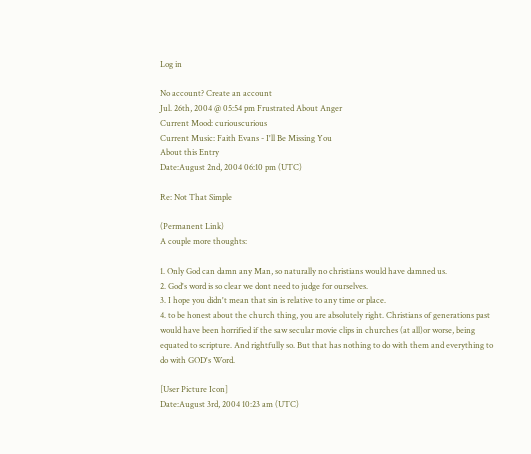Log in

No account? Create an account
Jul. 26th, 2004 @ 05:54 pm Frustrated About Anger
Current Mood: curiouscurious
Current Music: Faith Evans - I'll Be Missing You
About this Entry
Date:August 2nd, 2004 06:10 pm (UTC)

Re: Not That Simple

(Permanent Link)
A couple more thoughts:

1. Only God can damn any Man, so naturally no christians would have damned us.
2. God's word is so clear we dont need to judge for ourselves.
3. I hope you didn't mean that sin is relative to any time or place.
4. to be honest about the church thing, you are absolutely right. Christians of generations past would have been horrified if the saw secular movie clips in churches (at all)or worse, being equated to scripture. And rightfully so. But that has nothing to do with them and everything to do with GOD's Word.

[User Picture Icon]
Date:August 3rd, 2004 10:23 am (UTC)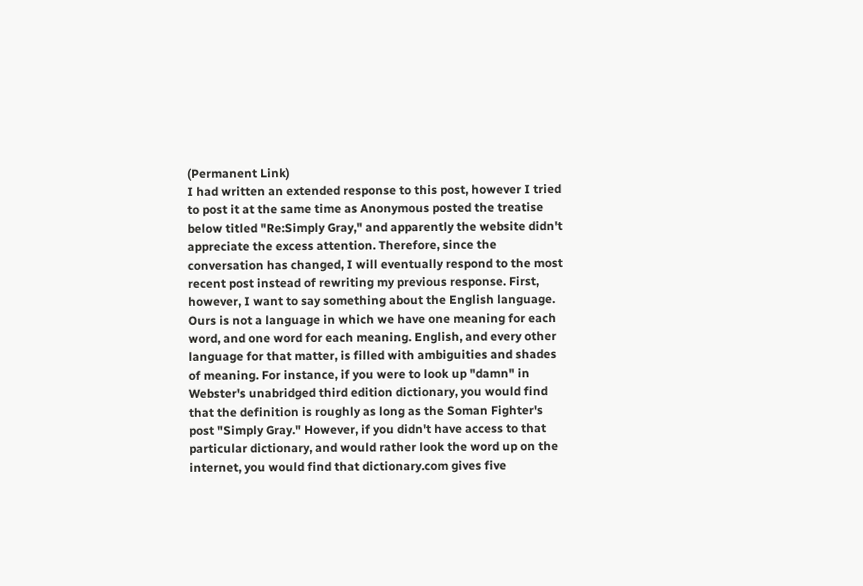(Permanent Link)
I had written an extended response to this post, however I tried to post it at the same time as Anonymous posted the treatise below titled "Re:Simply Gray," and apparently the website didn't appreciate the excess attention. Therefore, since the conversation has changed, I will eventually respond to the most recent post instead of rewriting my previous response. First, however, I want to say something about the English language. Ours is not a language in which we have one meaning for each word, and one word for each meaning. English, and every other language for that matter, is filled with ambiguities and shades of meaning. For instance, if you were to look up "damn" in Webster's unabridged third edition dictionary, you would find that the definition is roughly as long as the Soman Fighter's post "Simply Gray." However, if you didn't have access to that particular dictionary, and would rather look the word up on the internet, you would find that dictionary.com gives five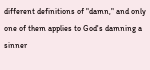different definitions of "damn," and only one of them applies to God's damning a sinner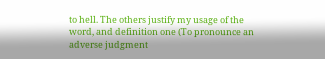to hell. The others justify my usage of the word, and definition one (To pronounce an adverse judgment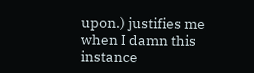upon.) justifies me when I damn this instance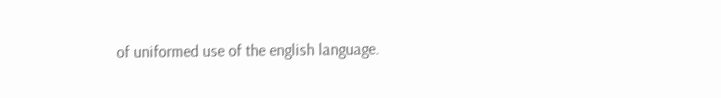of uniformed use of the english language.